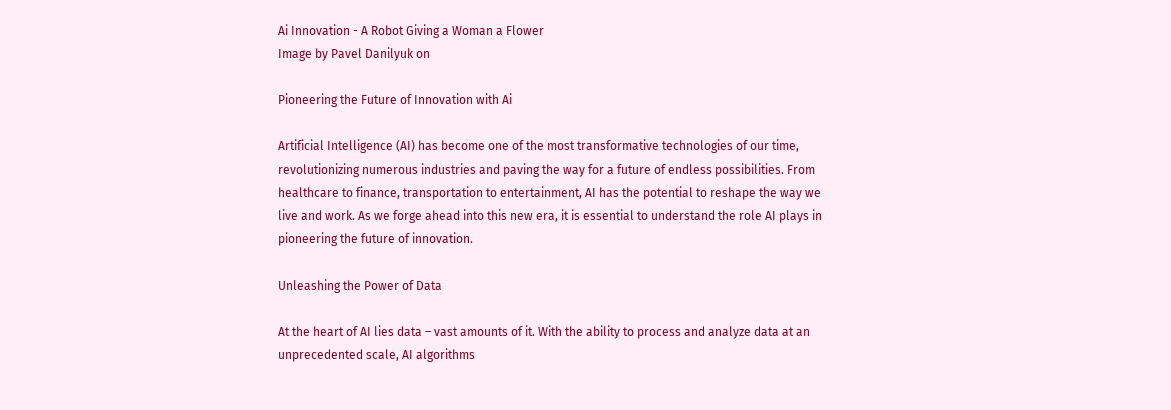Ai Innovation - A Robot Giving a Woman a Flower
Image by Pavel Danilyuk on

Pioneering the Future of Innovation with Ai

Artificial Intelligence (AI) has become one of the most transformative technologies of our time, revolutionizing numerous industries and paving the way for a future of endless possibilities. From healthcare to finance, transportation to entertainment, AI has the potential to reshape the way we live and work. As we forge ahead into this new era, it is essential to understand the role AI plays in pioneering the future of innovation.

Unleashing the Power of Data

At the heart of AI lies data – vast amounts of it. With the ability to process and analyze data at an unprecedented scale, AI algorithms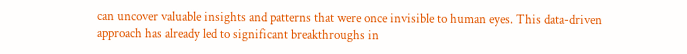can uncover valuable insights and patterns that were once invisible to human eyes. This data-driven approach has already led to significant breakthroughs in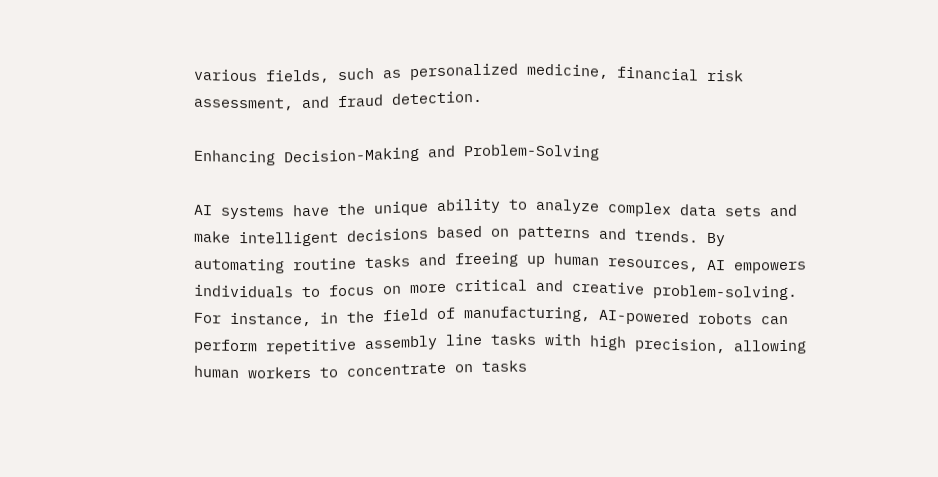various fields, such as personalized medicine, financial risk assessment, and fraud detection.

Enhancing Decision-Making and Problem-Solving

AI systems have the unique ability to analyze complex data sets and make intelligent decisions based on patterns and trends. By automating routine tasks and freeing up human resources, AI empowers individuals to focus on more critical and creative problem-solving. For instance, in the field of manufacturing, AI-powered robots can perform repetitive assembly line tasks with high precision, allowing human workers to concentrate on tasks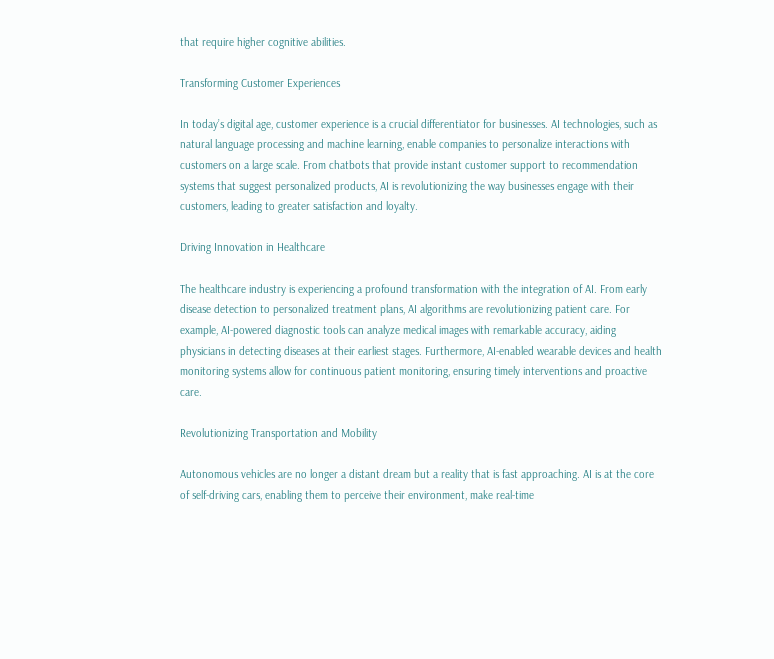that require higher cognitive abilities.

Transforming Customer Experiences

In today’s digital age, customer experience is a crucial differentiator for businesses. AI technologies, such as natural language processing and machine learning, enable companies to personalize interactions with customers on a large scale. From chatbots that provide instant customer support to recommendation systems that suggest personalized products, AI is revolutionizing the way businesses engage with their customers, leading to greater satisfaction and loyalty.

Driving Innovation in Healthcare

The healthcare industry is experiencing a profound transformation with the integration of AI. From early disease detection to personalized treatment plans, AI algorithms are revolutionizing patient care. For example, AI-powered diagnostic tools can analyze medical images with remarkable accuracy, aiding physicians in detecting diseases at their earliest stages. Furthermore, AI-enabled wearable devices and health monitoring systems allow for continuous patient monitoring, ensuring timely interventions and proactive care.

Revolutionizing Transportation and Mobility

Autonomous vehicles are no longer a distant dream but a reality that is fast approaching. AI is at the core of self-driving cars, enabling them to perceive their environment, make real-time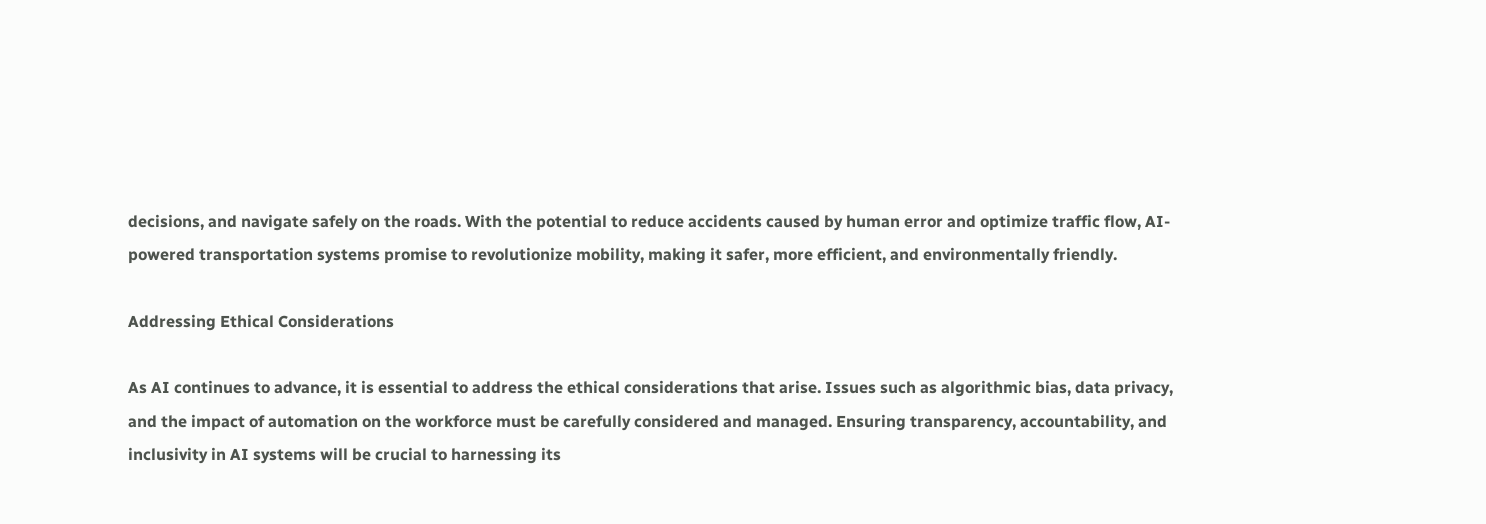decisions, and navigate safely on the roads. With the potential to reduce accidents caused by human error and optimize traffic flow, AI-powered transportation systems promise to revolutionize mobility, making it safer, more efficient, and environmentally friendly.

Addressing Ethical Considerations

As AI continues to advance, it is essential to address the ethical considerations that arise. Issues such as algorithmic bias, data privacy, and the impact of automation on the workforce must be carefully considered and managed. Ensuring transparency, accountability, and inclusivity in AI systems will be crucial to harnessing its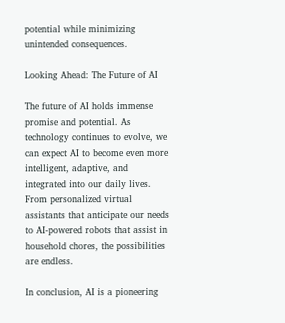potential while minimizing unintended consequences.

Looking Ahead: The Future of AI

The future of AI holds immense promise and potential. As technology continues to evolve, we can expect AI to become even more intelligent, adaptive, and integrated into our daily lives. From personalized virtual assistants that anticipate our needs to AI-powered robots that assist in household chores, the possibilities are endless.

In conclusion, AI is a pioneering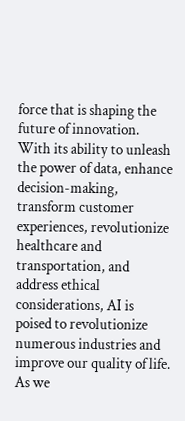force that is shaping the future of innovation. With its ability to unleash the power of data, enhance decision-making, transform customer experiences, revolutionize healthcare and transportation, and address ethical considerations, AI is poised to revolutionize numerous industries and improve our quality of life. As we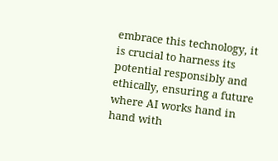embrace this technology, it is crucial to harness its potential responsibly and ethically, ensuring a future where AI works hand in hand with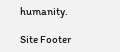humanity.

Site Footer